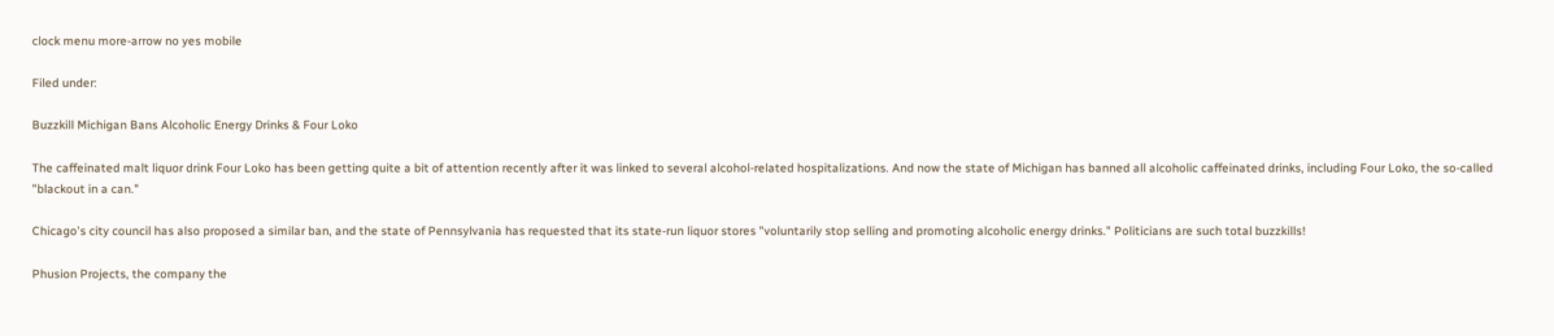clock menu more-arrow no yes mobile

Filed under:

Buzzkill Michigan Bans Alcoholic Energy Drinks & Four Loko

The caffeinated malt liquor drink Four Loko has been getting quite a bit of attention recently after it was linked to several alcohol-related hospitalizations. And now the state of Michigan has banned all alcoholic caffeinated drinks, including Four Loko, the so-called "blackout in a can."

Chicago's city council has also proposed a similar ban, and the state of Pennsylvania has requested that its state-run liquor stores "voluntarily stop selling and promoting alcoholic energy drinks." Politicians are such total buzzkills!

Phusion Projects, the company the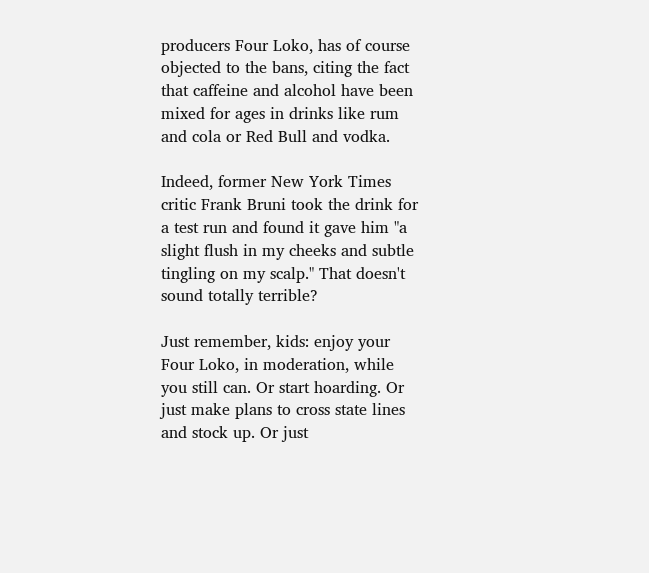producers Four Loko, has of course objected to the bans, citing the fact that caffeine and alcohol have been mixed for ages in drinks like rum and cola or Red Bull and vodka.

Indeed, former New York Times critic Frank Bruni took the drink for a test run and found it gave him "a slight flush in my cheeks and subtle tingling on my scalp." That doesn't sound totally terrible?

Just remember, kids: enjoy your Four Loko, in moderation, while you still can. Or start hoarding. Or just make plans to cross state lines and stock up. Or just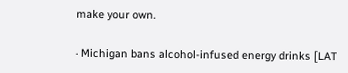make your own.

· Michigan bans alcohol-infused energy drinks [LAT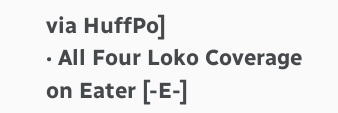via HuffPo]
· All Four Loko Coverage on Eater [-E-]